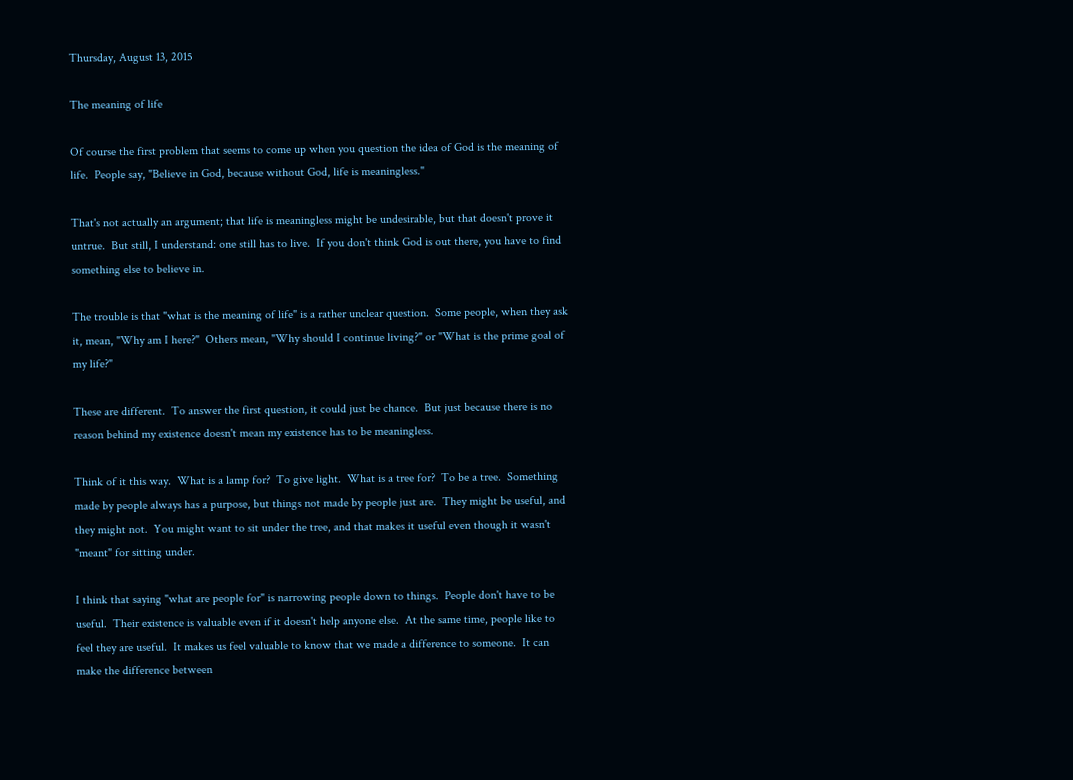Thursday, August 13, 2015

The meaning of life

Of course the first problem that seems to come up when you question the idea of God is the meaning of life.  People say, "Believe in God, because without God, life is meaningless."

That's not actually an argument; that life is meaningless might be undesirable, but that doesn't prove it untrue.  But still, I understand: one still has to live.  If you don't think God is out there, you have to find something else to believe in.

The trouble is that "what is the meaning of life" is a rather unclear question.  Some people, when they ask it, mean, "Why am I here?"  Others mean, "Why should I continue living?" or "What is the prime goal of my life?"

These are different.  To answer the first question, it could just be chance.  But just because there is no reason behind my existence doesn't mean my existence has to be meaningless.

Think of it this way.  What is a lamp for?  To give light.  What is a tree for?  To be a tree.  Something made by people always has a purpose, but things not made by people just are.  They might be useful, and they might not.  You might want to sit under the tree, and that makes it useful even though it wasn't "meant" for sitting under.

I think that saying "what are people for" is narrowing people down to things.  People don't have to be useful.  Their existence is valuable even if it doesn't help anyone else.  At the same time, people like to feel they are useful.  It makes us feel valuable to know that we made a difference to someone.  It can make the difference between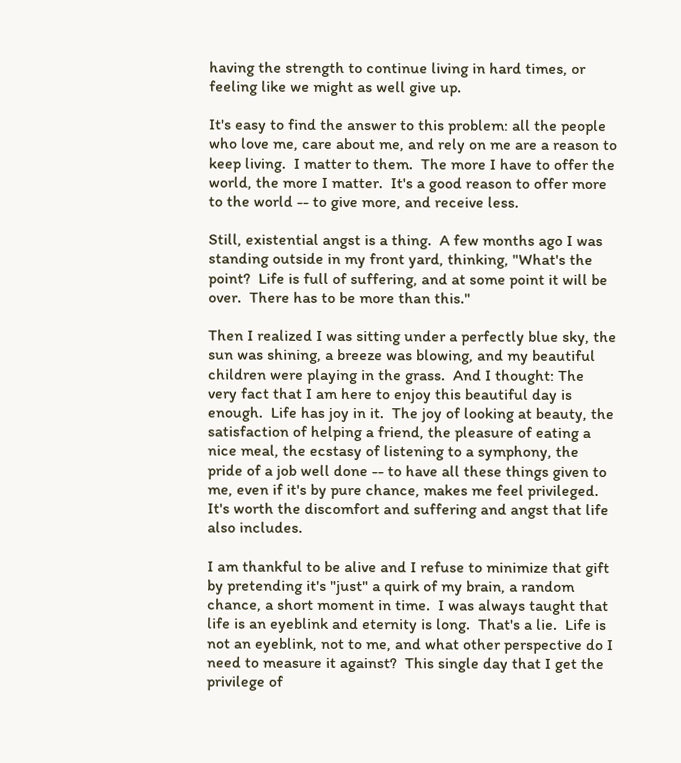having the strength to continue living in hard times, or feeling like we might as well give up.

It's easy to find the answer to this problem: all the people who love me, care about me, and rely on me are a reason to keep living.  I matter to them.  The more I have to offer the world, the more I matter.  It's a good reason to offer more to the world -- to give more, and receive less.

Still, existential angst is a thing.  A few months ago I was standing outside in my front yard, thinking, "What's the point?  Life is full of suffering, and at some point it will be over.  There has to be more than this."

Then I realized I was sitting under a perfectly blue sky, the sun was shining, a breeze was blowing, and my beautiful children were playing in the grass.  And I thought: The very fact that I am here to enjoy this beautiful day is enough.  Life has joy in it.  The joy of looking at beauty, the satisfaction of helping a friend, the pleasure of eating a nice meal, the ecstasy of listening to a symphony, the pride of a job well done -- to have all these things given to me, even if it's by pure chance, makes me feel privileged.  It's worth the discomfort and suffering and angst that life also includes.

I am thankful to be alive and I refuse to minimize that gift by pretending it's "just" a quirk of my brain, a random chance, a short moment in time.  I was always taught that life is an eyeblink and eternity is long.  That's a lie.  Life is not an eyeblink, not to me, and what other perspective do I need to measure it against?  This single day that I get the privilege of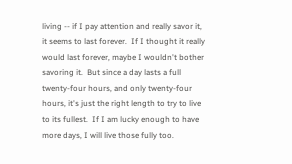living -- if I pay attention and really savor it, it seems to last forever.  If I thought it really would last forever, maybe I wouldn't bother savoring it.  But since a day lasts a full twenty-four hours, and only twenty-four hours, it's just the right length to try to live to its fullest.  If I am lucky enough to have more days, I will live those fully too.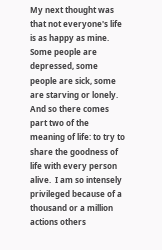My next thought was that not everyone's life is as happy as mine.  Some people are depressed, some people are sick, some are starving or lonely.  And so there comes part two of the meaning of life: to try to share the goodness of life with every person alive.  I am so intensely privileged because of a thousand or a million actions others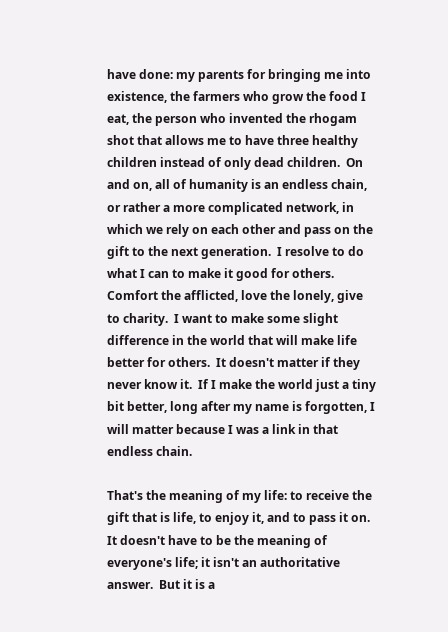have done: my parents for bringing me into existence, the farmers who grow the food I eat, the person who invented the rhogam shot that allows me to have three healthy children instead of only dead children.  On and on, all of humanity is an endless chain, or rather a more complicated network, in which we rely on each other and pass on the gift to the next generation.  I resolve to do what I can to make it good for others.  Comfort the afflicted, love the lonely, give to charity.  I want to make some slight difference in the world that will make life better for others.  It doesn't matter if they never know it.  If I make the world just a tiny bit better, long after my name is forgotten, I will matter because I was a link in that endless chain.

That's the meaning of my life: to receive the gift that is life, to enjoy it, and to pass it on.  It doesn't have to be the meaning of everyone's life; it isn't an authoritative answer.  But it is a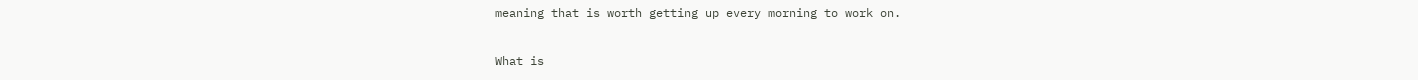meaning that is worth getting up every morning to work on.

What is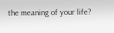the meaning of your life?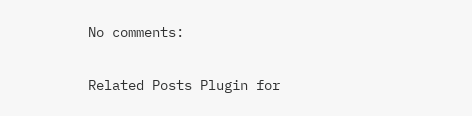No comments:

Related Posts Plugin for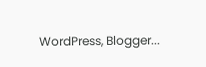WordPress, Blogger...